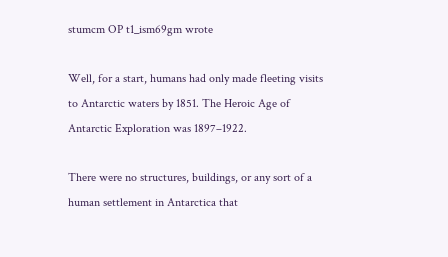stumcm OP t1_ism69gm wrote

Well, for a start, humans had only made fleeting visits to Antarctic waters by 1851. The Heroic Age of Antarctic Exploration was 1897–1922.

There were no structures, buildings, or any sort of a human settlement in Antarctica that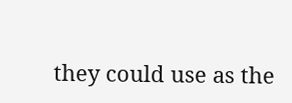they could use as the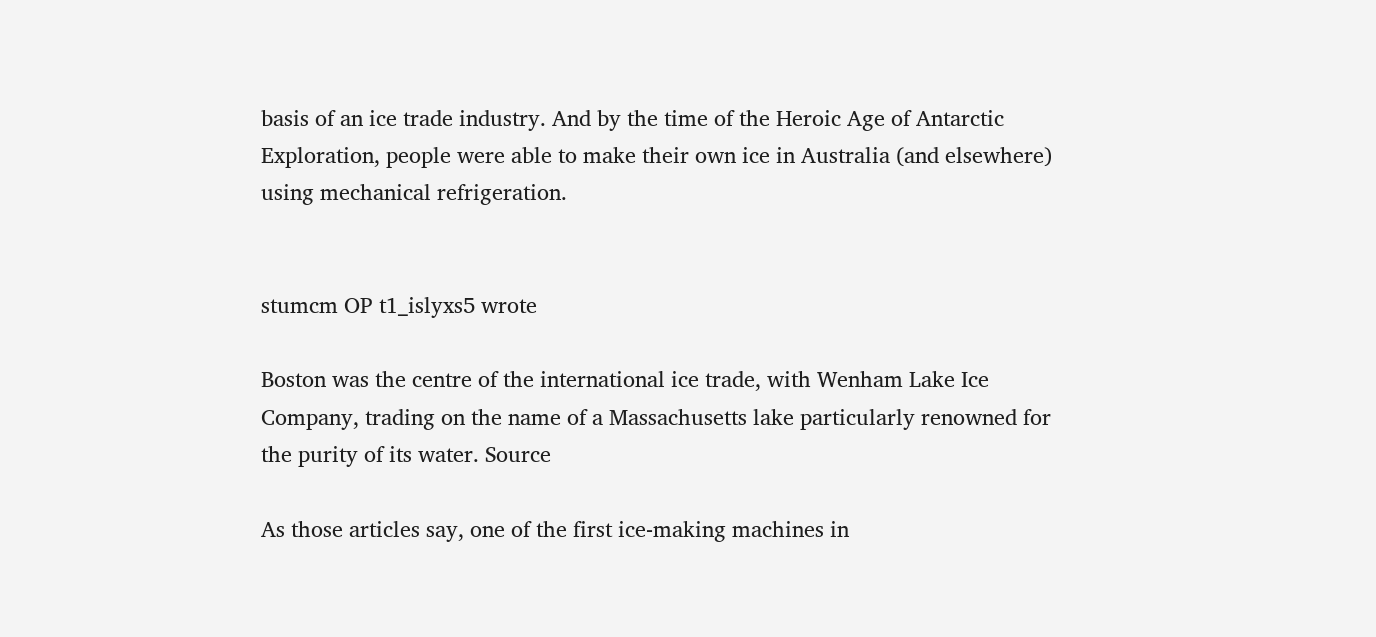basis of an ice trade industry. And by the time of the Heroic Age of Antarctic Exploration, people were able to make their own ice in Australia (and elsewhere) using mechanical refrigeration.


stumcm OP t1_islyxs5 wrote

Boston was the centre of the international ice trade, with Wenham Lake Ice Company, trading on the name of a Massachusetts lake particularly renowned for the purity of its water. Source

As those articles say, one of the first ice-making machines in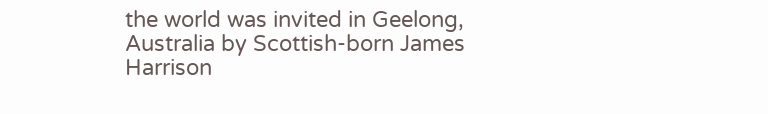the world was invited in Geelong, Australia by Scottish-born James Harrison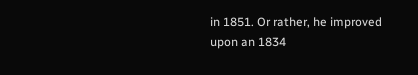in 1851. Or rather, he improved upon an 1834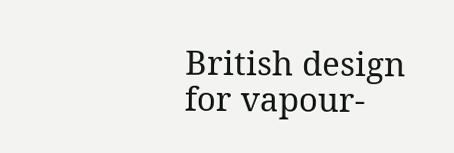British design for vapour-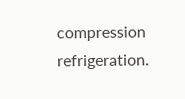compression refrigeration.